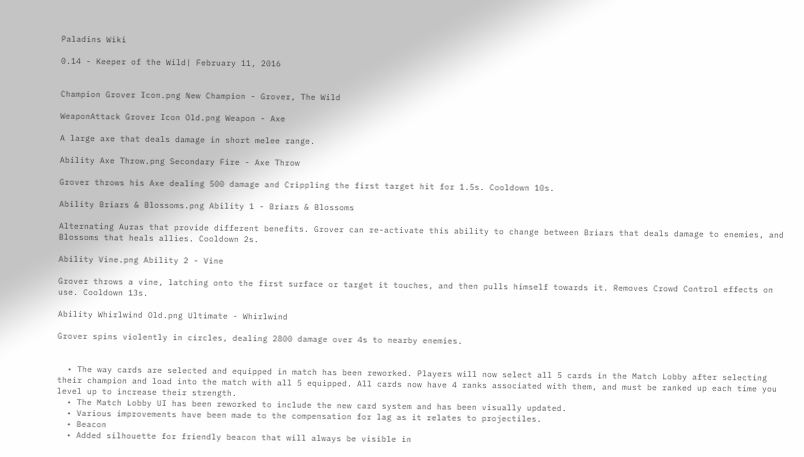Paladins Wiki

0.14 - Keeper of the Wild| February 11, 2016


Champion Grover Icon.png New Champion - Grover, The Wild

WeaponAttack Grover Icon Old.png Weapon - Axe

A large axe that deals damage in short melee range.

Ability Axe Throw.png Secondary Fire - Axe Throw

Grover throws his Axe dealing 500 damage and Crippling the first target hit for 1.5s. Cooldown 10s.

Ability Briars & Blossoms.png Ability 1 - Briars & Blossoms

Alternating Auras that provide different benefits. Grover can re-activate this ability to change between Briars that deals damage to enemies, and Blossoms that heals allies. Cooldown 2s.

Ability Vine.png Ability 2 - Vine

Grover throws a vine, latching onto the first surface or target it touches, and then pulls himself towards it. Removes Crowd Control effects on use. Cooldown 13s.

Ability Whirlwind Old.png Ultimate - Whirlwind

Grover spins violently in circles, dealing 2800 damage over 4s to nearby enemies.


  • The way cards are selected and equipped in match has been reworked. Players will now select all 5 cards in the Match Lobby after selecting their champion and load into the match with all 5 equipped. All cards now have 4 ranks associated with them, and must be ranked up each time you level up to increase their strength.
  • The Match Lobby UI has been reworked to include the new card system and has been visually updated.
  • Various improvements have been made to the compensation for lag as it relates to projectiles.
  • Beacon
  • Added silhouette for friendly beacon that will always be visible in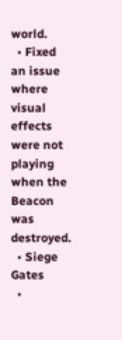world.
  • Fixed an issue where visual effects were not playing when the Beacon was destroyed.
  • Siege Gates
  •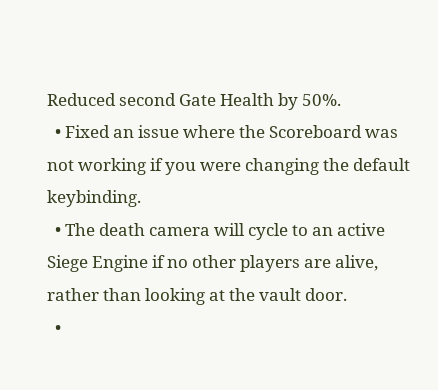Reduced second Gate Health by 50%.
  • Fixed an issue where the Scoreboard was not working if you were changing the default keybinding.
  • The death camera will cycle to an active Siege Engine if no other players are alive, rather than looking at the vault door.
  •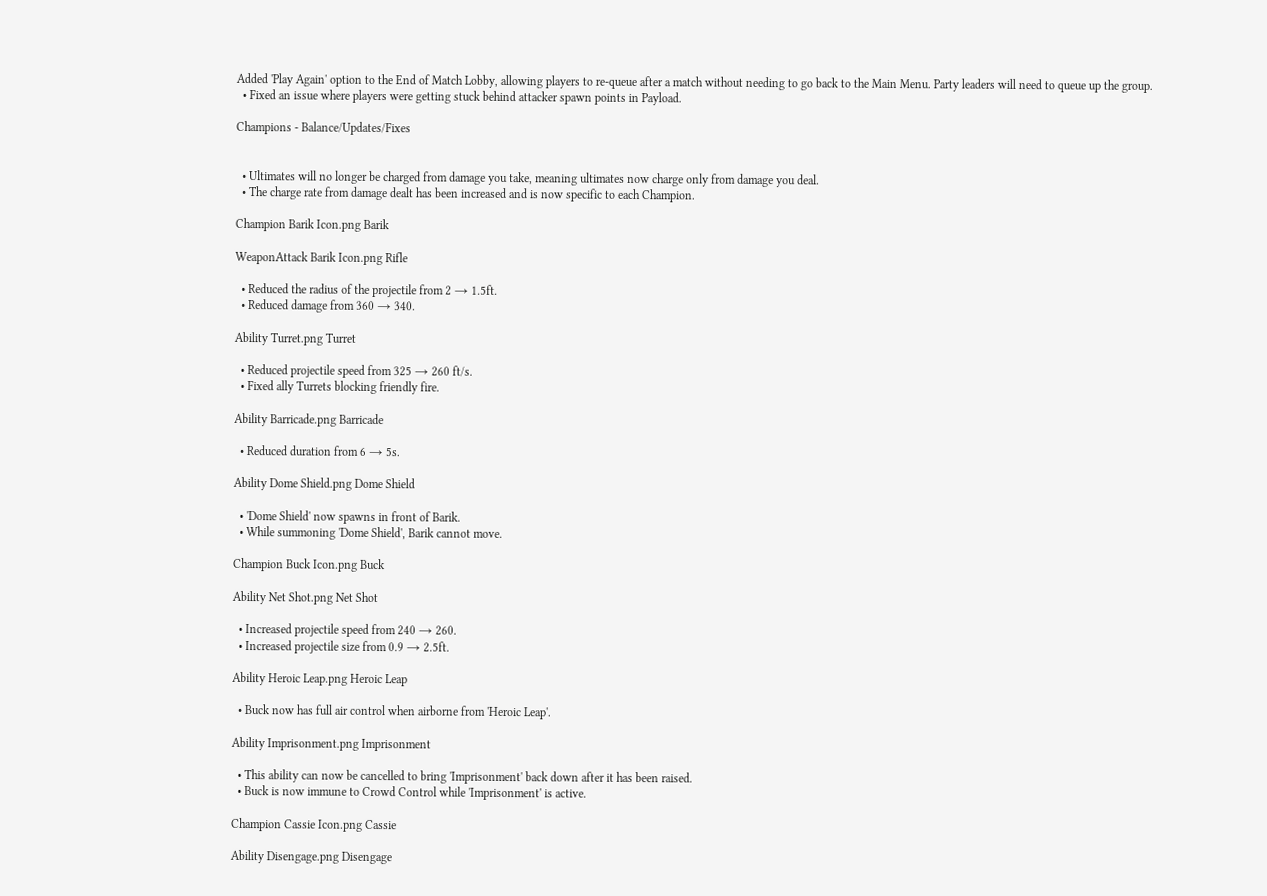Added 'Play Again' option to the End of Match Lobby, allowing players to re-queue after a match without needing to go back to the Main Menu. Party leaders will need to queue up the group.
  • Fixed an issue where players were getting stuck behind attacker spawn points in Payload.

Champions - Balance/Updates/Fixes


  • Ultimates will no longer be charged from damage you take, meaning ultimates now charge only from damage you deal.
  • The charge rate from damage dealt has been increased and is now specific to each Champion.

Champion Barik Icon.png Barik

WeaponAttack Barik Icon.png Rifle

  • Reduced the radius of the projectile from 2 → 1.5ft.
  • Reduced damage from 360 → 340.

Ability Turret.png Turret

  • Reduced projectile speed from 325 → 260 ft/s.
  • Fixed ally Turrets blocking friendly fire.

Ability Barricade.png Barricade

  • Reduced duration from 6 → 5s.

Ability Dome Shield.png Dome Shield

  • 'Dome Shield' now spawns in front of Barik.
  • While summoning 'Dome Shield', Barik cannot move.

Champion Buck Icon.png Buck

Ability Net Shot.png Net Shot

  • Increased projectile speed from 240 → 260.
  • Increased projectile size from 0.9 → 2.5ft.

Ability Heroic Leap.png Heroic Leap

  • Buck now has full air control when airborne from 'Heroic Leap'.

Ability Imprisonment.png Imprisonment

  • This ability can now be cancelled to bring 'Imprisonment' back down after it has been raised.
  • Buck is now immune to Crowd Control while 'Imprisonment' is active.

Champion Cassie Icon.png Cassie

Ability Disengage.png Disengage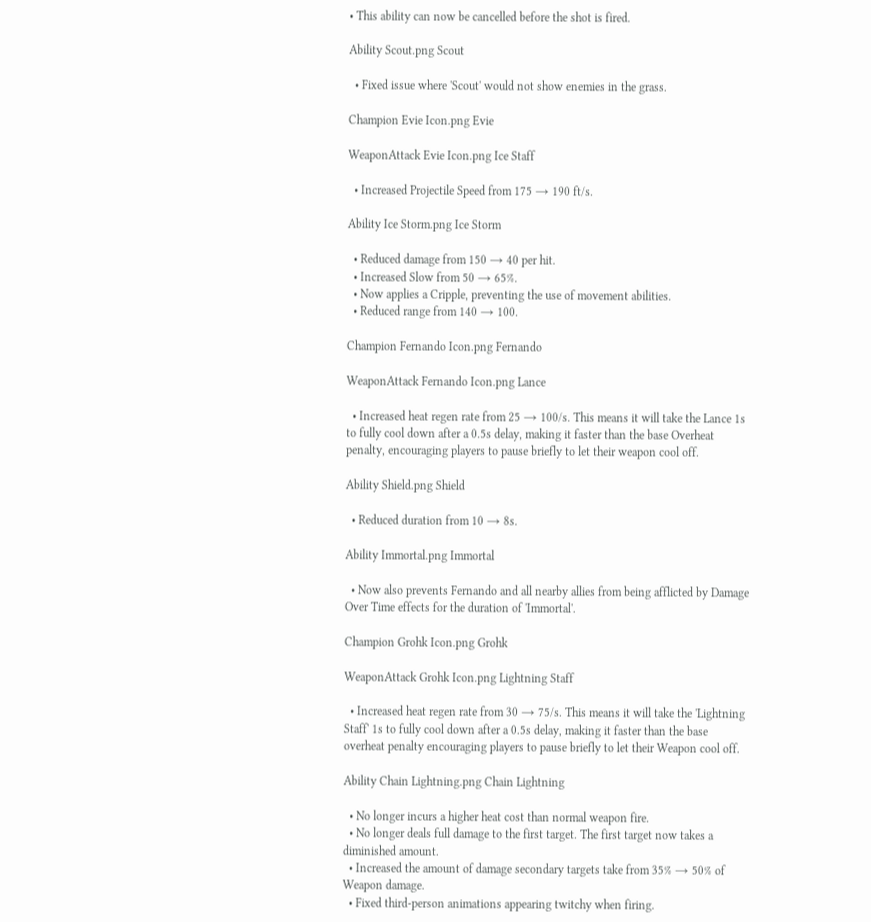• This ability can now be cancelled before the shot is fired.

Ability Scout.png Scout

  • Fixed issue where 'Scout' would not show enemies in the grass.

Champion Evie Icon.png Evie

WeaponAttack Evie Icon.png Ice Staff

  • Increased Projectile Speed from 175 → 190 ft/s.

Ability Ice Storm.png Ice Storm

  • Reduced damage from 150 → 40 per hit.
  • Increased Slow from 50 → 65%.
  • Now applies a Cripple, preventing the use of movement abilities.
  • Reduced range from 140 → 100.

Champion Fernando Icon.png Fernando

WeaponAttack Fernando Icon.png Lance

  • Increased heat regen rate from 25 → 100/s. This means it will take the Lance 1s to fully cool down after a 0.5s delay, making it faster than the base Overheat penalty, encouraging players to pause briefly to let their weapon cool off.

Ability Shield.png Shield

  • Reduced duration from 10 → 8s.

Ability Immortal.png Immortal

  • Now also prevents Fernando and all nearby allies from being afflicted by Damage Over Time effects for the duration of 'Immortal'.

Champion Grohk Icon.png Grohk

WeaponAttack Grohk Icon.png Lightning Staff

  • Increased heat regen rate from 30 → 75/s. This means it will take the 'Lightning Staff' 1s to fully cool down after a 0.5s delay, making it faster than the base overheat penalty encouraging players to pause briefly to let their Weapon cool off.

Ability Chain Lightning.png Chain Lightning

  • No longer incurs a higher heat cost than normal weapon fire.
  • No longer deals full damage to the first target. The first target now takes a diminished amount.
  • Increased the amount of damage secondary targets take from 35% → 50% of Weapon damage.
  • Fixed third-person animations appearing twitchy when firing.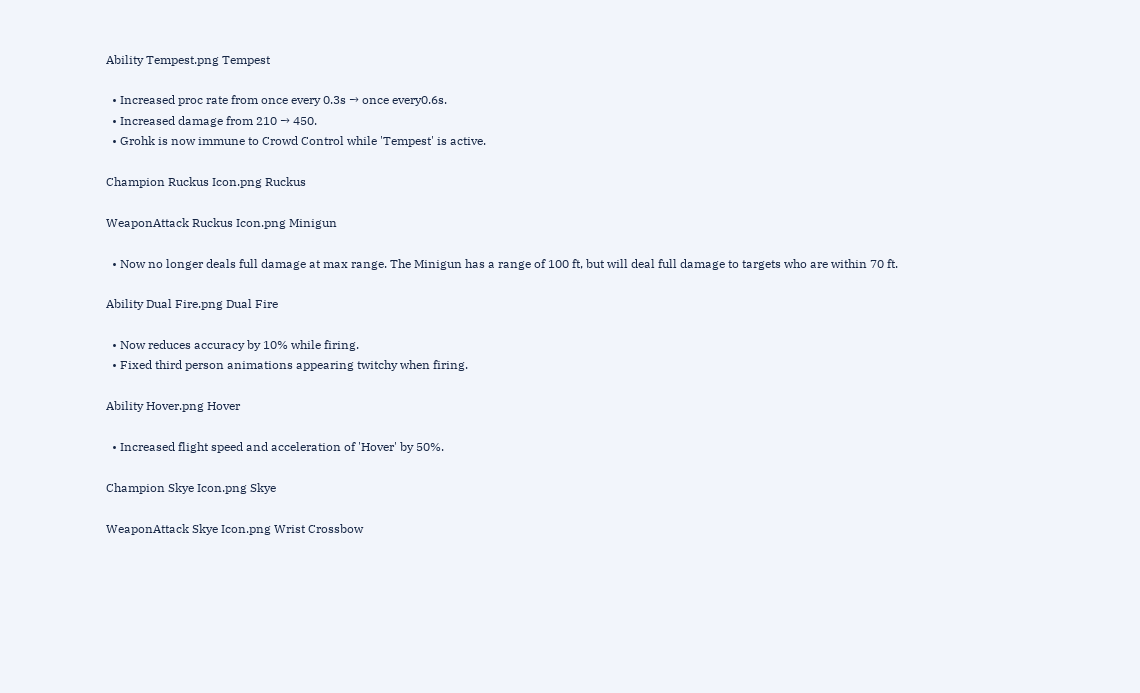Ability Tempest.png Tempest

  • Increased proc rate from once every 0.3s → once every0.6s.
  • Increased damage from 210 → 450.
  • Grohk is now immune to Crowd Control while 'Tempest' is active.

Champion Ruckus Icon.png Ruckus

WeaponAttack Ruckus Icon.png Minigun

  • Now no longer deals full damage at max range. The Minigun has a range of 100 ft, but will deal full damage to targets who are within 70 ft.

Ability Dual Fire.png Dual Fire

  • Now reduces accuracy by 10% while firing.
  • Fixed third person animations appearing twitchy when firing.

Ability Hover.png Hover

  • Increased flight speed and acceleration of 'Hover' by 50%.

Champion Skye Icon.png Skye

WeaponAttack Skye Icon.png Wrist Crossbow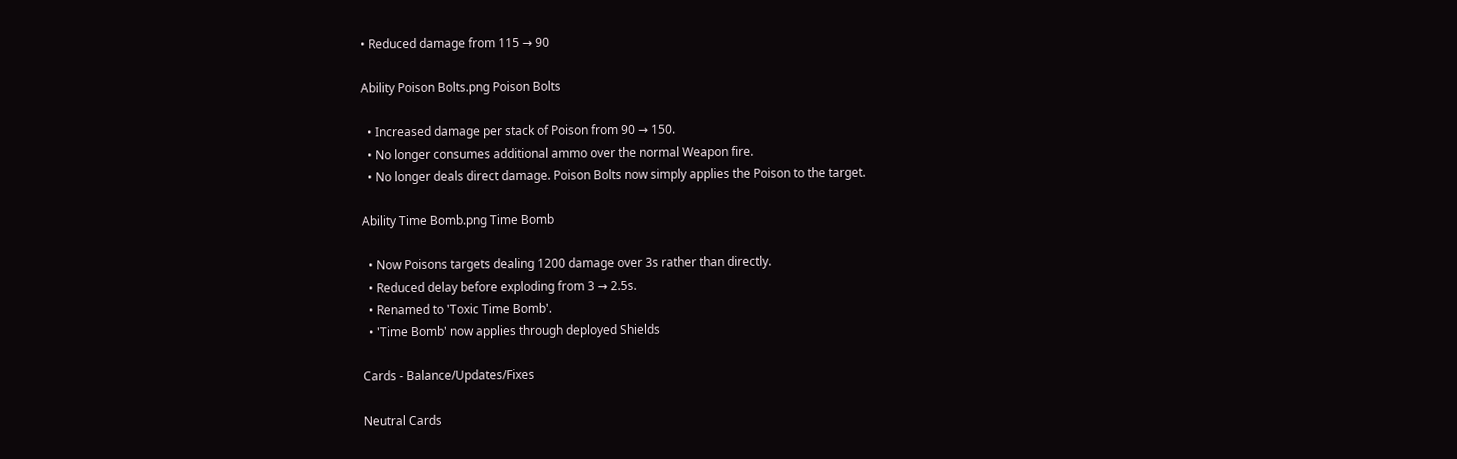• Reduced damage from 115 → 90

Ability Poison Bolts.png Poison Bolts

  • Increased damage per stack of Poison from 90 → 150.
  • No longer consumes additional ammo over the normal Weapon fire.
  • No longer deals direct damage. Poison Bolts now simply applies the Poison to the target.

Ability Time Bomb.png Time Bomb

  • Now Poisons targets dealing 1200 damage over 3s rather than directly.
  • Reduced delay before exploding from 3 → 2.5s.
  • Renamed to 'Toxic Time Bomb'.
  • 'Time Bomb' now applies through deployed Shields

Cards - Balance/Updates/Fixes

Neutral Cards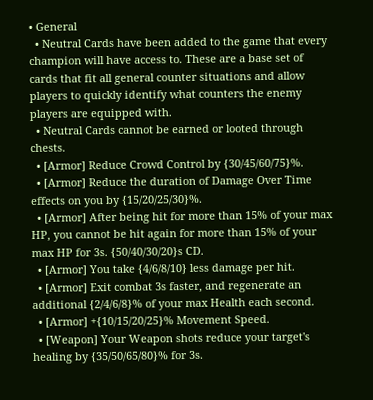• General
  • Neutral Cards have been added to the game that every champion will have access to. These are a base set of cards that fit all general counter situations and allow players to quickly identify what counters the enemy players are equipped with.
  • Neutral Cards cannot be earned or looted through chests.
  • [Armor] Reduce Crowd Control by {30/45/60/75}%.
  • [Armor] Reduce the duration of Damage Over Time effects on you by {15/20/25/30}%.
  • [Armor] After being hit for more than 15% of your max HP, you cannot be hit again for more than 15% of your max HP for 3s. {50/40/30/20}s CD.
  • [Armor] You take {4/6/8/10} less damage per hit.
  • [Armor] Exit combat 3s faster, and regenerate an additional {2/4/6/8}% of your max Health each second.
  • [Armor] +{10/15/20/25}% Movement Speed.
  • [Weapon] Your Weapon shots reduce your target's healing by {35/50/65/80}% for 3s.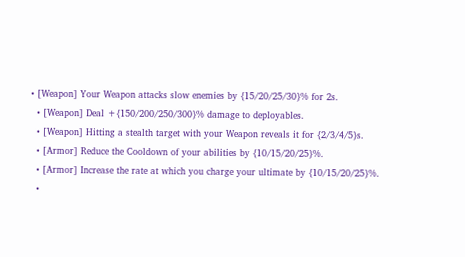• [Weapon] Your Weapon attacks slow enemies by {15/20/25/30}% for 2s.
  • [Weapon] Deal +{150/200/250/300}% damage to deployables.
  • [Weapon] Hitting a stealth target with your Weapon reveals it for {2/3/4/5}s.
  • [Armor] Reduce the Cooldown of your abilities by {10/15/20/25}%.
  • [Armor] Increase the rate at which you charge your ultimate by {10/15/20/25}%.
  •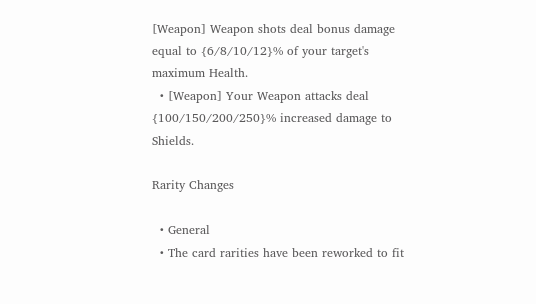[Weapon] Weapon shots deal bonus damage equal to {6/8/10/12}% of your target's maximum Health.
  • [Weapon] Your Weapon attacks deal {100/150/200/250}% increased damage to Shields.

Rarity Changes

  • General
  • The card rarities have been reworked to fit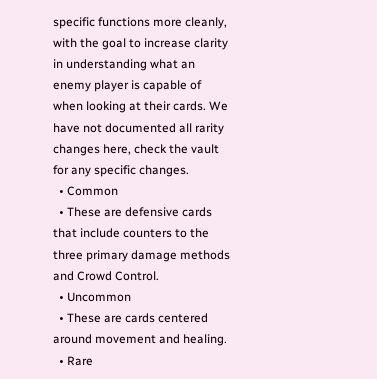specific functions more cleanly, with the goal to increase clarity in understanding what an enemy player is capable of when looking at their cards. We have not documented all rarity changes here, check the vault for any specific changes.
  • Common
  • These are defensive cards that include counters to the three primary damage methods and Crowd Control.
  • Uncommon
  • These are cards centered around movement and healing.
  • Rare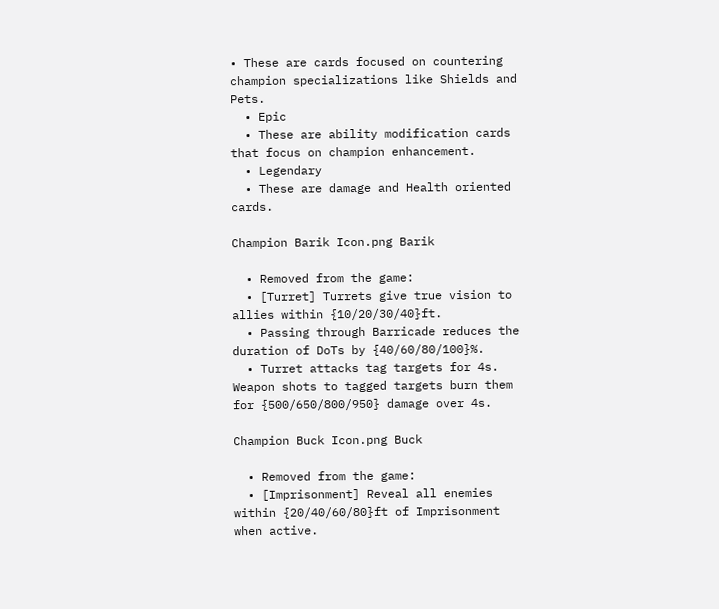• These are cards focused on countering champion specializations like Shields and Pets.
  • Epic
  • These are ability modification cards that focus on champion enhancement.
  • Legendary
  • These are damage and Health oriented cards.

Champion Barik Icon.png Barik

  • Removed from the game:
  • [Turret] Turrets give true vision to allies within {10/20/30/40}ft.
  • Passing through Barricade reduces the duration of DoTs by {40/60/80/100}%.
  • Turret attacks tag targets for 4s. Weapon shots to tagged targets burn them for {500/650/800/950} damage over 4s.

Champion Buck Icon.png Buck

  • Removed from the game:
  • [Imprisonment] Reveal all enemies within {20/40/60/80}ft of Imprisonment when active.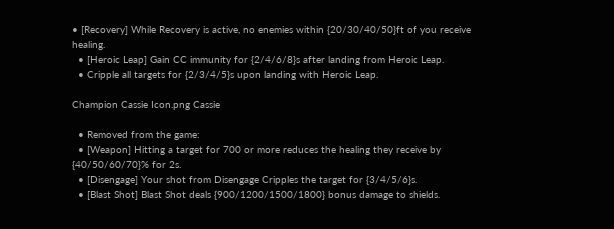• [Recovery] While Recovery is active, no enemies within {20/30/40/50}ft of you receive healing.
  • [Heroic Leap] Gain CC immunity for {2/4/6/8}s after landing from Heroic Leap.
  • Cripple all targets for {2/3/4/5}s upon landing with Heroic Leap.

Champion Cassie Icon.png Cassie

  • Removed from the game:
  • [Weapon] Hitting a target for 700 or more reduces the healing they receive by {40/50/60/70}% for 2s.
  • [Disengage] Your shot from Disengage Cripples the target for {3/4/5/6}s.
  • [Blast Shot] Blast Shot deals {900/1200/1500/1800} bonus damage to shields.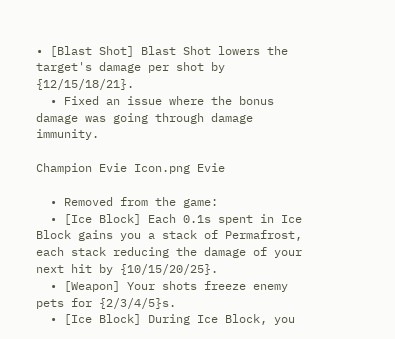• [Blast Shot] Blast Shot lowers the target's damage per shot by {12/15/18/21}.
  • Fixed an issue where the bonus damage was going through damage immunity.

Champion Evie Icon.png Evie

  • Removed from the game:
  • [Ice Block] Each 0.1s spent in Ice Block gains you a stack of Permafrost, each stack reducing the damage of your next hit by {10/15/20/25}.
  • [Weapon] Your shots freeze enemy pets for {2/3/4/5}s.
  • [Ice Block] During Ice Block, you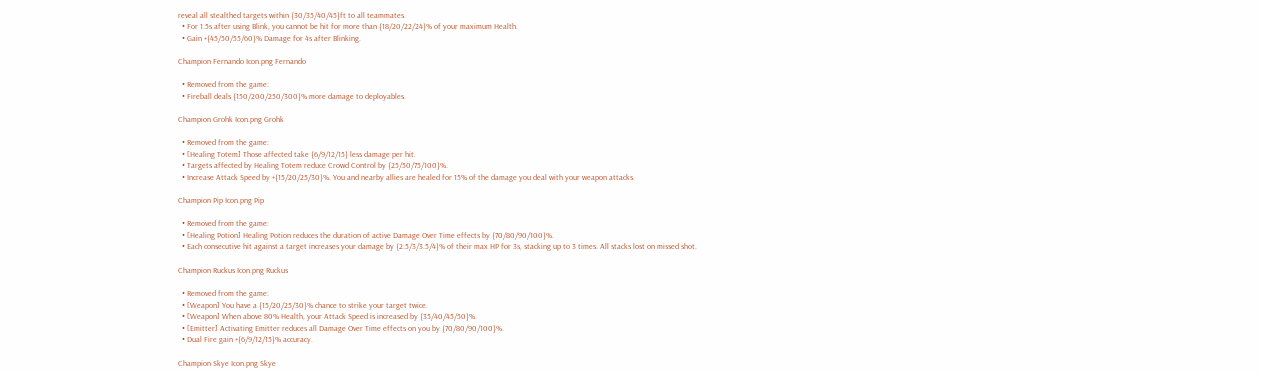reveal all stealthed targets within {30/35/40/45}ft to all teammates.
  • For 1.5s after using Blink, you cannot be hit for more than {18/20/22/24}% of your maximum Health.
  • Gain +{45/50/55/60}% Damage for 4s after Blinking.

Champion Fernando Icon.png Fernando

  • Removed from the game:
  • Fireball deals {150/200/250/300}% more damage to deployables.

Champion Grohk Icon.png Grohk

  • Removed from the game:
  • [Healing Totem] Those affected take {6/9/12/15} less damage per hit.
  • Targets affected by Healing Totem reduce Crowd Control by {25/50/75/100}%.
  • Increase Attack Speed by +{15/20/25/30}%. You and nearby allies are healed for 15% of the damage you deal with your weapon attacks.

Champion Pip Icon.png Pip

  • Removed from the game:
  • [Healing Potion] Healing Potion reduces the duration of active Damage Over Time effects by {70/80/90/100}%.
  • Each consecutive hit against a target increases your damage by {2.5/3/3.5/4}% of their max HP for 3s, stacking up to 3 times. All stacks lost on missed shot.

Champion Ruckus Icon.png Ruckus

  • Removed from the game:
  • [Weapon] You have a {15/20/25/30}% chance to strike your target twice.
  • [Weapon] When above 80% Health, your Attack Speed is increased by {35/40/45/50}%.
  • [Emitter] Activating Emitter reduces all Damage Over Time effects on you by {70/80/90/100}%.
  • Dual Fire gain +{6/9/12/15}% accuracy.

Champion Skye Icon.png Skye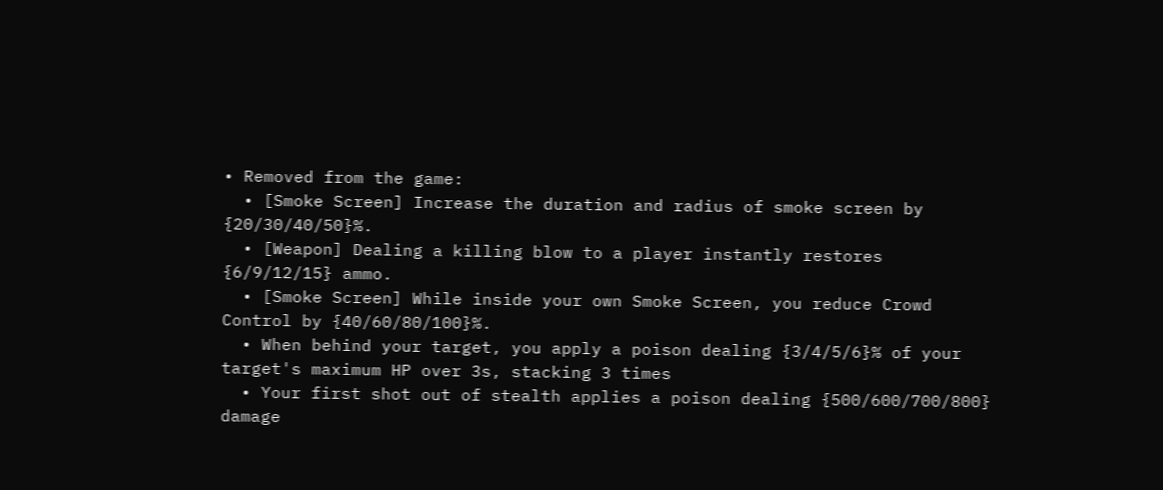• Removed from the game:
  • [Smoke Screen] Increase the duration and radius of smoke screen by {20/30/40/50}%.
  • [Weapon] Dealing a killing blow to a player instantly restores {6/9/12/15} ammo.
  • [Smoke Screen] While inside your own Smoke Screen, you reduce Crowd Control by {40/60/80/100}%.
  • When behind your target, you apply a poison dealing {3/4/5/6}% of your target's maximum HP over 3s, stacking 3 times
  • Your first shot out of stealth applies a poison dealing {500/600/700/800} damage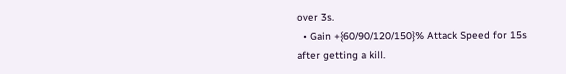over 3s.
  • Gain +{60/90/120/150}% Attack Speed for 15s after getting a kill.